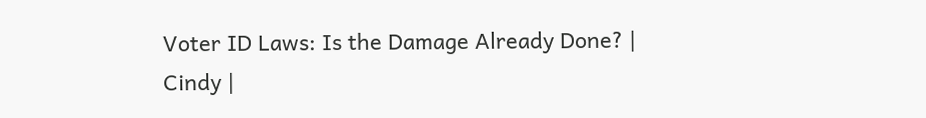Voter ID Laws: Is the Damage Already Done? | Cindy |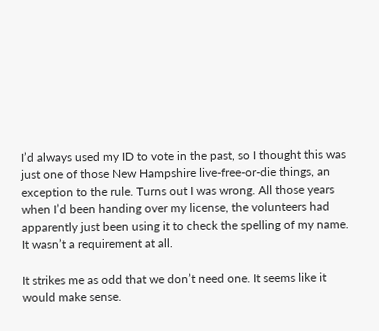I’d always used my ID to vote in the past, so I thought this was just one of those New Hampshire live-free-or-die things, an exception to the rule. Turns out I was wrong. All those years when I’d been handing over my license, the volunteers had apparently just been using it to check the spelling of my name. It wasn’t a requirement at all.

It strikes me as odd that we don’t need one. It seems like it would make sense.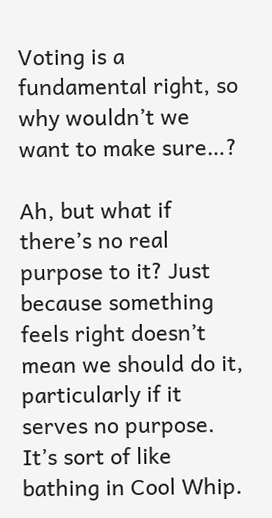Voting is a fundamental right, so why wouldn’t we want to make sure…?

Ah, but what if there’s no real purpose to it? Just because something feels right doesn’t mean we should do it, particularly if it serves no purpose. It’s sort of like bathing in Cool Whip.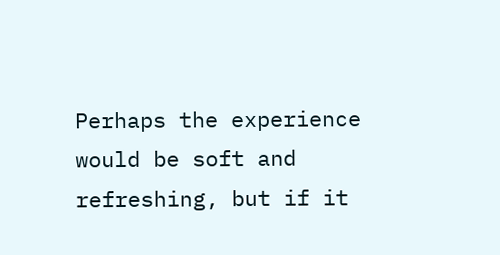Perhaps the experience would be soft and refreshing, but if it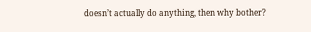doesn’t actually do anything, then why bother?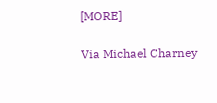[MORE]

Via Michael Charney